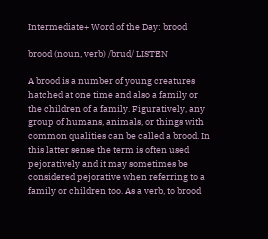Intermediate+ Word of the Day: brood

brood (noun, verb) /brud/ LISTEN

A brood is a number of young creatures hatched at one time and also a family or the children of a family. Figuratively, any group of humans, animals, or things with common qualities can be called a brood. In this latter sense the term is often used pejoratively and it may sometimes be considered pejorative when referring to a family or children too. As a verb, to brood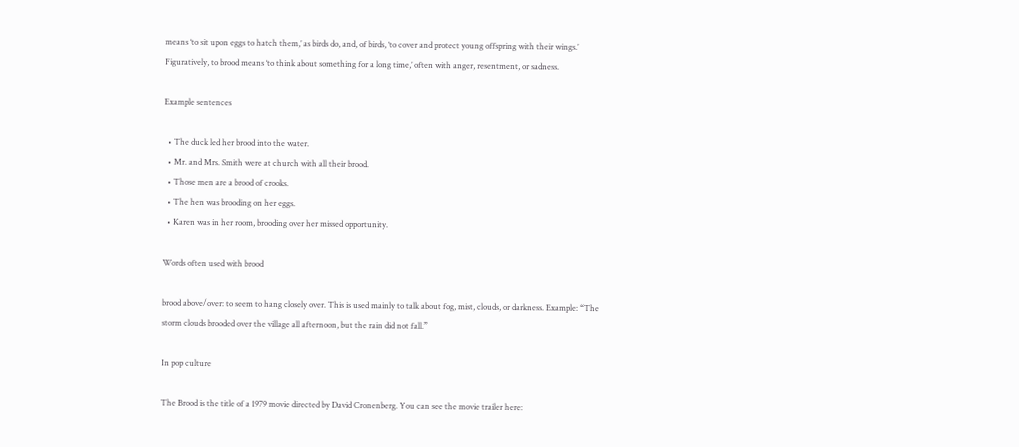means ‘to sit upon eggs to hatch them,’ as birds do, and, of birds, ‘to cover and protect young offspring with their wings.’ Figuratively, to brood means ‘to think about something for a long time,’ often with anger, resentment, or sadness.

Example sentences

  • The duck led her brood into the water.
  • Mr. and Mrs. Smith were at church with all their brood.
  • Those men are a brood of crooks.
  • The hen was brooding on her eggs.
  • Karen was in her room, brooding over her missed opportunity.

Words often used with brood

brood above/over: to seem to hang closely over. This is used mainly to talk about fog, mist, clouds, or darkness. Example: “The storm clouds brooded over the village all afternoon, but the rain did not fall.”

In pop culture

The Brood is the title of a 1979 movie directed by David Cronenberg. You can see the movie trailer here: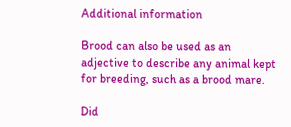Additional information

Brood can also be used as an adjective to describe any animal kept for breeding, such as a brood mare.

Did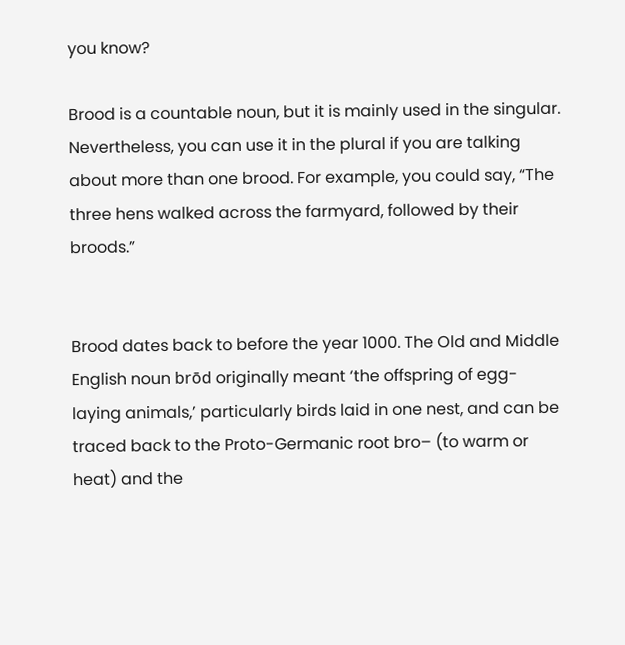you know?

Brood is a countable noun, but it is mainly used in the singular. Nevertheless, you can use it in the plural if you are talking about more than one brood. For example, you could say, “The three hens walked across the farmyard, followed by their broods.”


Brood dates back to before the year 1000. The Old and Middle English noun brōd originally meant ‘the offspring of egg-laying animals,’ particularly birds laid in one nest, and can be traced back to the Proto-Germanic root bro– (to warm or heat) and the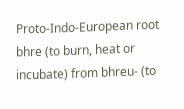Proto-Indo-European root bhre (to burn, heat or incubate) from bhreu- (to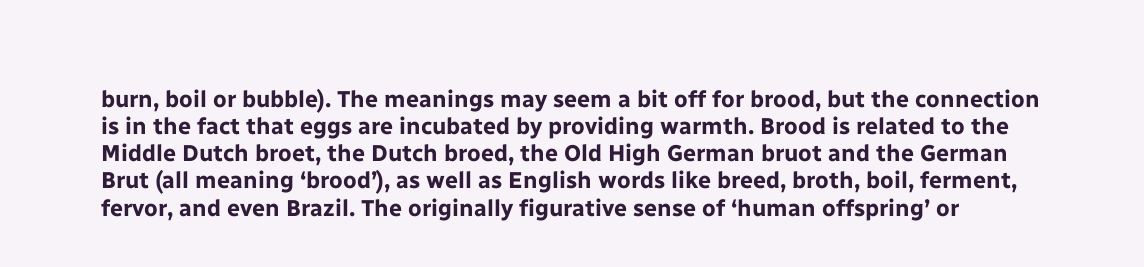burn, boil or bubble). The meanings may seem a bit off for brood, but the connection is in the fact that eggs are incubated by providing warmth. Brood is related to the Middle Dutch broet, the Dutch broed, the Old High German bruot and the German Brut (all meaning ‘brood’), as well as English words like breed, broth, boil, ferment, fervor, and even Brazil. The originally figurative sense of ‘human offspring’ or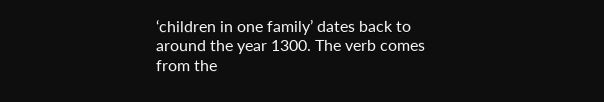‘children in one family’ dates back to around the year 1300. The verb comes from the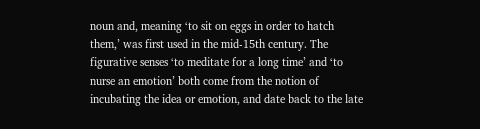noun and, meaning ‘to sit on eggs in order to hatch them,’ was first used in the mid-15th century. The figurative senses ‘to meditate for a long time’ and ‘to nurse an emotion’ both come from the notion of incubating the idea or emotion, and date back to the late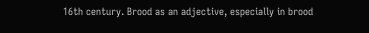16th century. Brood as an adjective, especially in brood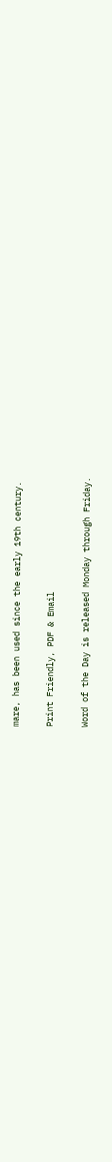mare, has been used since the early 19th century.

Print Friendly, PDF & Email

Word of the Day is released Monday through Friday.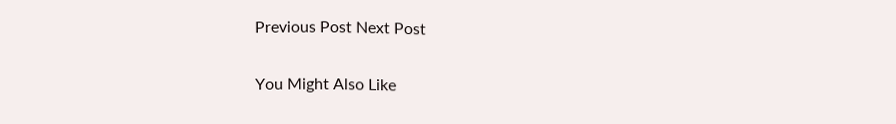Previous Post Next Post

You Might Also Like